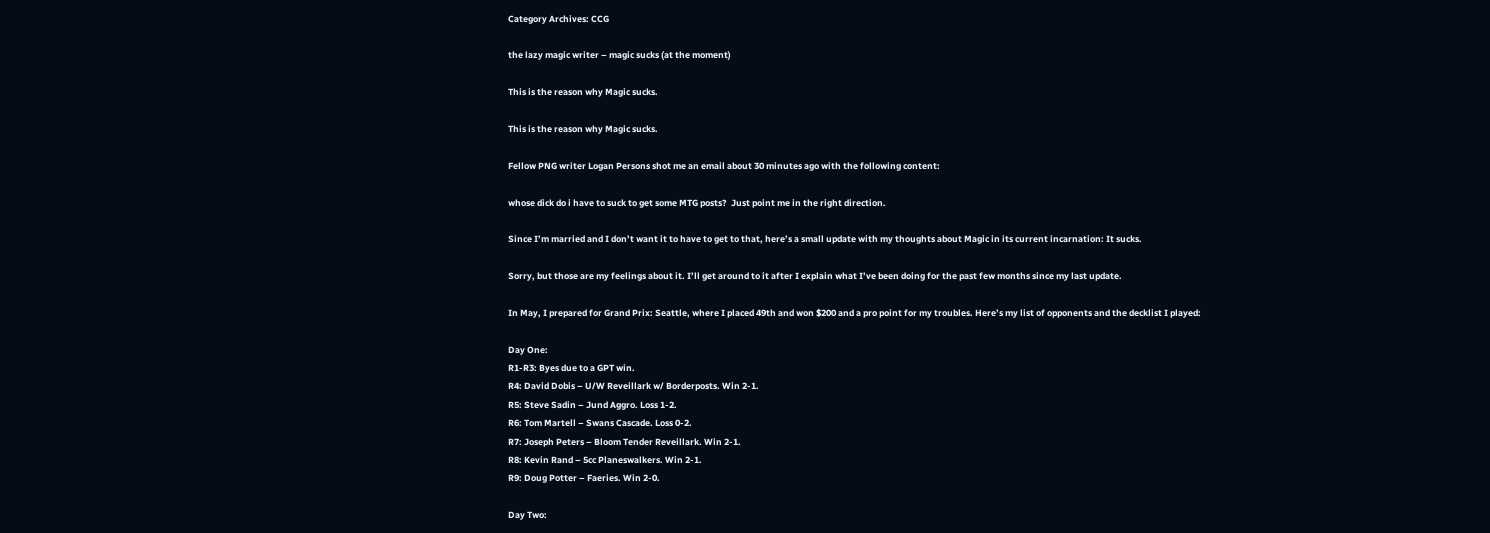Category Archives: CCG

the lazy magic writer – magic sucks (at the moment)

This is the reason why Magic sucks.

This is the reason why Magic sucks.

Fellow PNG writer Logan Persons shot me an email about 30 minutes ago with the following content:

whose dick do i have to suck to get some MTG posts?  Just point me in the right direction.

Since I’m married and I don’t want it to have to get to that, here’s a small update with my thoughts about Magic in its current incarnation: It sucks.

Sorry, but those are my feelings about it. I’ll get around to it after I explain what I’ve been doing for the past few months since my last update.

In May, I prepared for Grand Prix: Seattle, where I placed 49th and won $200 and a pro point for my troubles. Here’s my list of opponents and the decklist I played:

Day One:
R1-R3: Byes due to a GPT win.
R4: David Dobis – U/W Reveillark w/ Borderposts. Win 2-1.
R5: Steve Sadin – Jund Aggro. Loss 1-2.
R6: Tom Martell – Swans Cascade. Loss 0-2.
R7: Joseph Peters – Bloom Tender Reveillark. Win 2-1.
R8: Kevin Rand – 5cc Planeswalkers. Win 2-1.
R9: Doug Potter – Faeries. Win 2-0.

Day Two: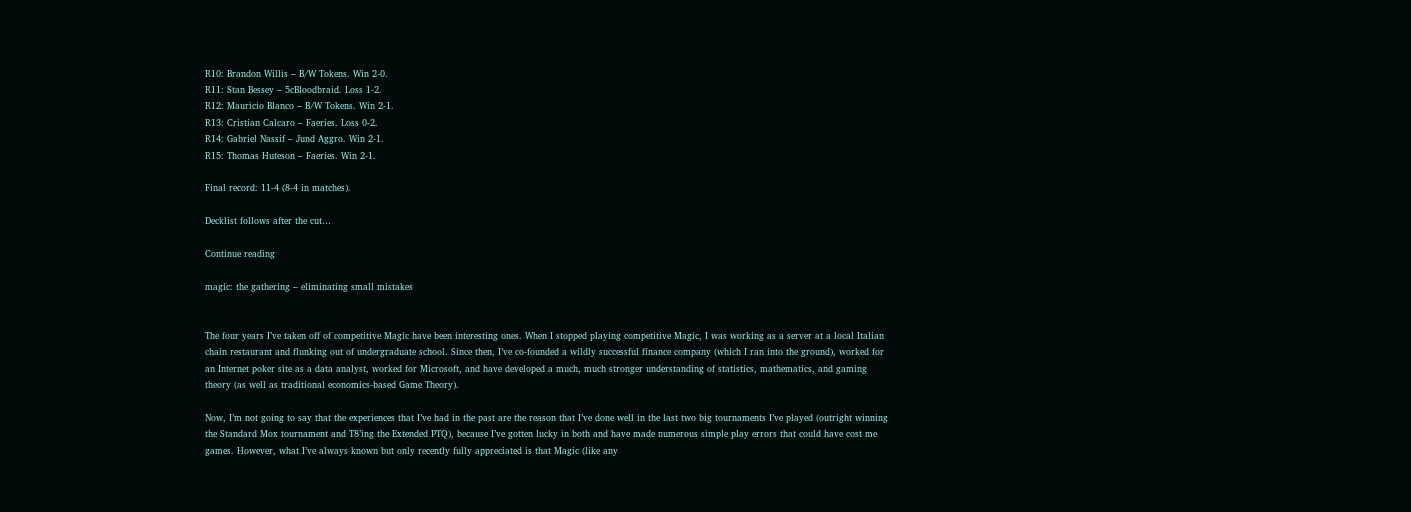R10: Brandon Willis – B/W Tokens. Win 2-0.
R11: Stan Bessey – 5cBloodbraid. Loss 1-2.
R12: Mauricio Blanco – B/W Tokens. Win 2-1.
R13: Cristian Calcaro – Faeries. Loss 0-2.
R14: Gabriel Nassif – Jund Aggro. Win 2-1.
R15: Thomas Huteson – Faeries. Win 2-1.

Final record: 11-4 (8-4 in matches).

Decklist follows after the cut…

Continue reading

magic: the gathering – eliminating small mistakes


The four years I’ve taken off of competitive Magic have been interesting ones. When I stopped playing competitive Magic, I was working as a server at a local Italian chain restaurant and flunking out of undergraduate school. Since then, I’ve co-founded a wildly successful finance company (which I ran into the ground), worked for an Internet poker site as a data analyst, worked for Microsoft, and have developed a much, much stronger understanding of statistics, mathematics, and gaming theory (as well as traditional economics-based Game Theory).

Now, I’m not going to say that the experiences that I’ve had in the past are the reason that I’ve done well in the last two big tournaments I’ve played (outright winning the Standard Mox tournament and T8’ing the Extended PTQ), because I’ve gotten lucky in both and have made numerous simple play errors that could have cost me games. However, what I’ve always known but only recently fully appreciated is that Magic (like any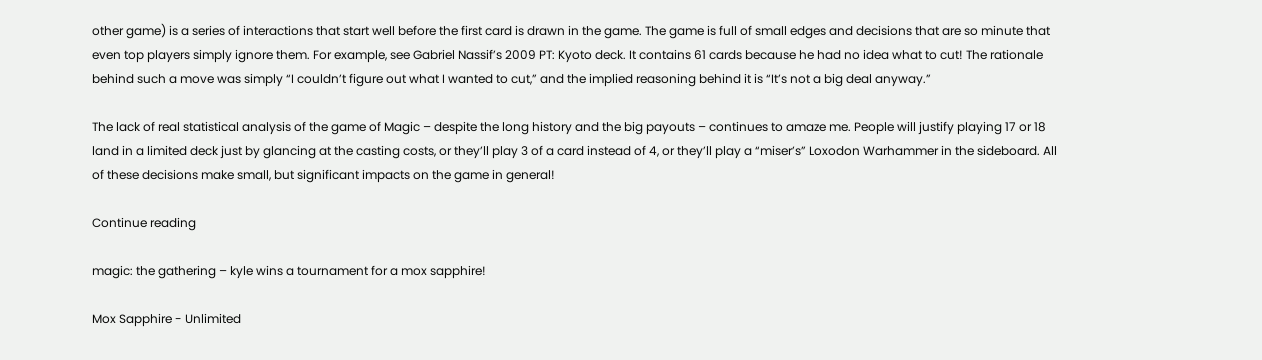other game) is a series of interactions that start well before the first card is drawn in the game. The game is full of small edges and decisions that are so minute that even top players simply ignore them. For example, see Gabriel Nassif’s 2009 PT: Kyoto deck. It contains 61 cards because he had no idea what to cut! The rationale behind such a move was simply “I couldn’t figure out what I wanted to cut,” and the implied reasoning behind it is “It’s not a big deal anyway.”

The lack of real statistical analysis of the game of Magic – despite the long history and the big payouts – continues to amaze me. People will justify playing 17 or 18 land in a limited deck just by glancing at the casting costs, or they’ll play 3 of a card instead of 4, or they’ll play a “miser’s” Loxodon Warhammer in the sideboard. All of these decisions make small, but significant impacts on the game in general!

Continue reading

magic: the gathering – kyle wins a tournament for a mox sapphire!

Mox Sapphire - Unlimited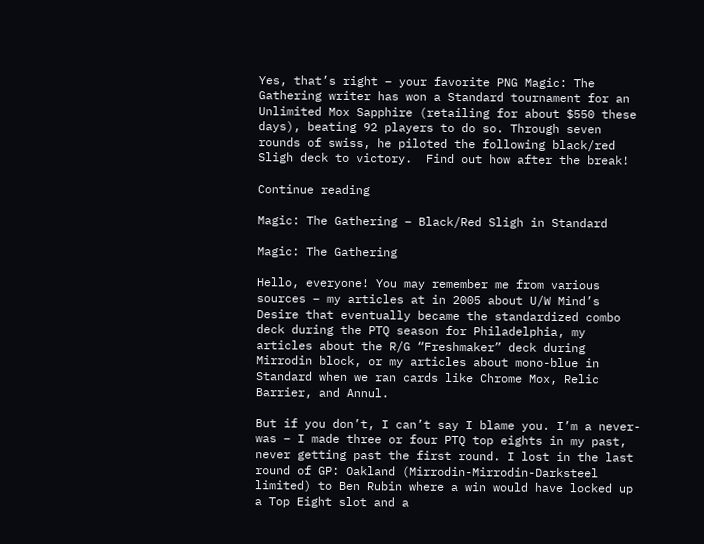Yes, that’s right – your favorite PNG Magic: The Gathering writer has won a Standard tournament for an Unlimited Mox Sapphire (retailing for about $550 these days), beating 92 players to do so. Through seven rounds of swiss, he piloted the following black/red Sligh deck to victory.  Find out how after the break!

Continue reading

Magic: The Gathering – Black/Red Sligh in Standard

Magic: The Gathering

Hello, everyone! You may remember me from various sources – my articles at in 2005 about U/W Mind’s Desire that eventually became the standardized combo deck during the PTQ season for Philadelphia, my articles about the R/G “Freshmaker” deck during Mirrodin block, or my articles about mono-blue in Standard when we ran cards like Chrome Mox, Relic Barrier, and Annul.

But if you don’t, I can’t say I blame you. I’m a never-was – I made three or four PTQ top eights in my past, never getting past the first round. I lost in the last round of GP: Oakland (Mirrodin-Mirrodin-Darksteel limited) to Ben Rubin where a win would have locked up a Top Eight slot and a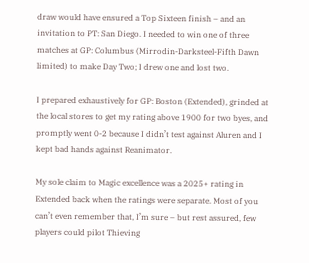draw would have ensured a Top Sixteen finish – and an invitation to PT: San Diego. I needed to win one of three matches at GP: Columbus (Mirrodin-Darksteel-Fifth Dawn limited) to make Day Two; I drew one and lost two.

I prepared exhaustively for GP: Boston (Extended), grinded at the local stores to get my rating above 1900 for two byes, and promptly went 0-2 because I didn’t test against Aluren and I kept bad hands against Reanimator.

My sole claim to Magic excellence was a 2025+ rating in Extended back when the ratings were separate. Most of you can’t even remember that, I’m sure – but rest assured, few players could pilot Thieving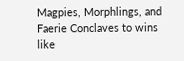Magpies, Morphlings, and Faerie Conclaves to wins like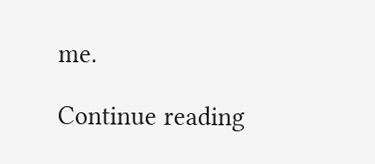me.

Continue reading